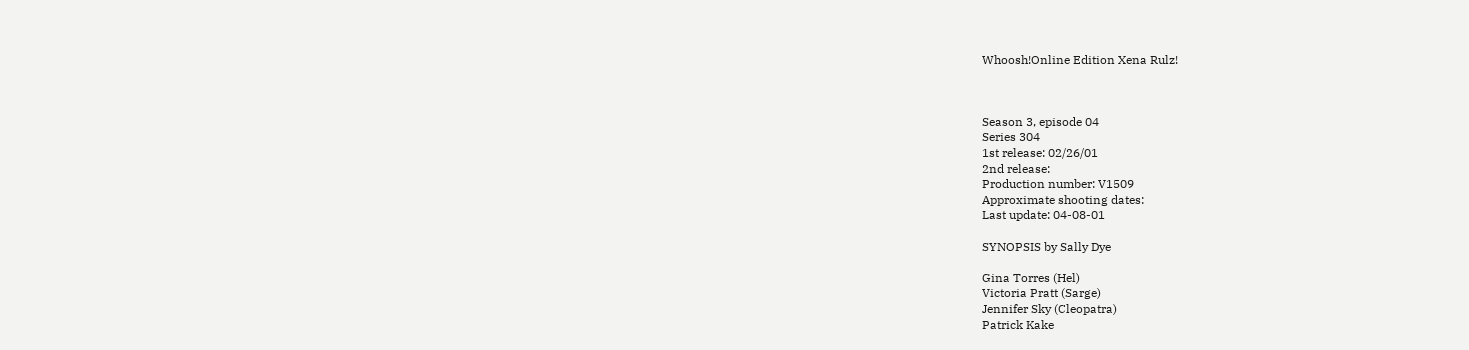Whoosh!Online Edition Xena Rulz!



Season 3, episode 04
Series 304
1st release: 02/26/01
2nd release:
Production number: V1509
Approximate shooting dates:
Last update: 04-08-01

SYNOPSIS by Sally Dye

Gina Torres (Hel)
Victoria Pratt (Sarge)
Jennifer Sky (Cleopatra)
Patrick Kake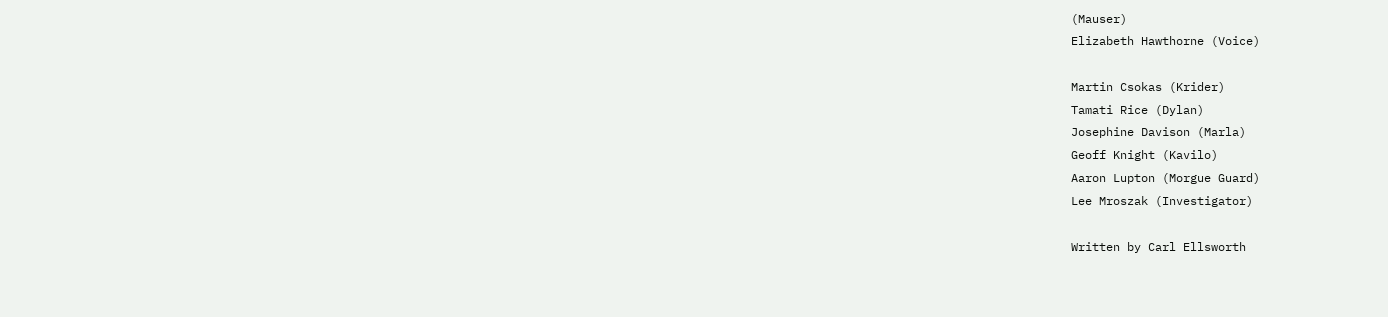(Mauser)
Elizabeth Hawthorne (Voice)

Martin Csokas (Krider)
Tamati Rice (Dylan)
Josephine Davison (Marla)
Geoff Knight (Kavilo)
Aaron Lupton (Morgue Guard)
Lee Mroszak (Investigator)

Written by Carl Ellsworth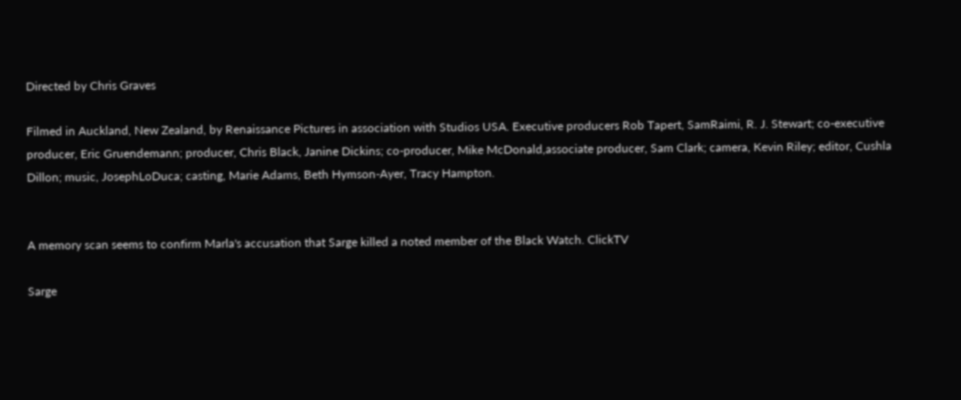Directed by Chris Graves

Filmed in Auckland, New Zealand, by Renaissance Pictures in association with Studios USA. Executive producers Rob Tapert, SamRaimi, R. J. Stewart; co-executive producer, Eric Gruendemann; producer, Chris Black, Janine Dickins; co-producer, Mike McDonald,associate producer, Sam Clark; camera, Kevin Riley; editor, Cushla Dillon; music, JosephLoDuca; casting, Marie Adams, Beth Hymson-Ayer, Tracy Hampton.


A memory scan seems to confirm Marla's accusation that Sarge killed a noted member of the Black Watch. ClickTV

Sarge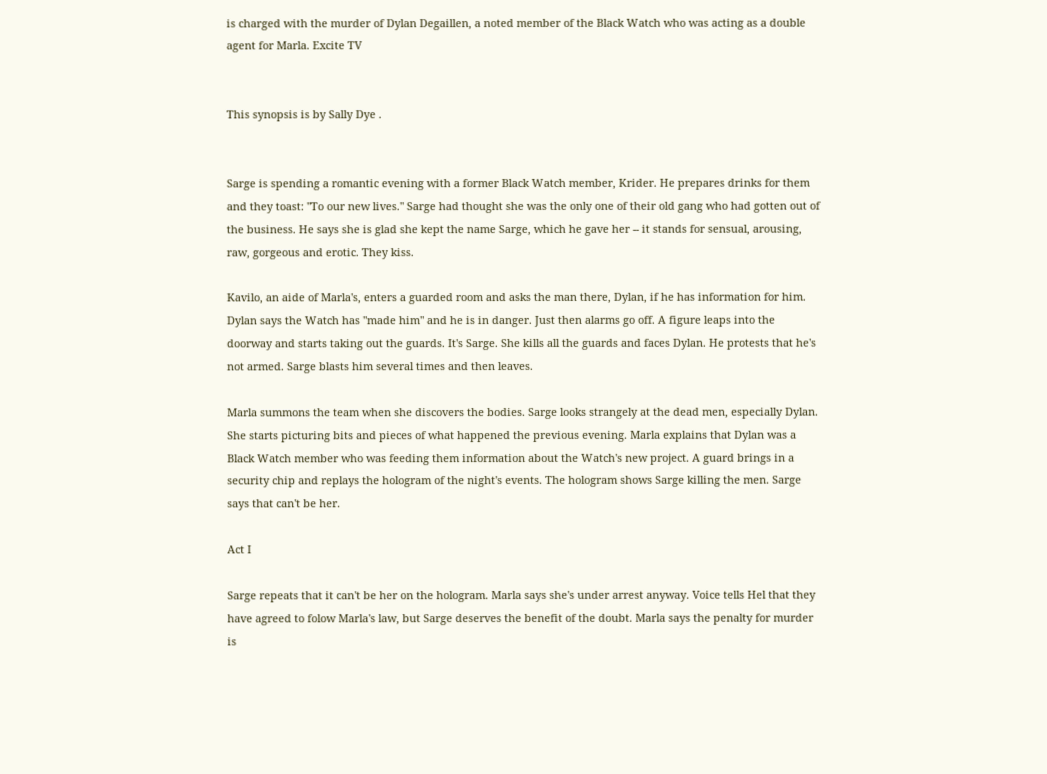is charged with the murder of Dylan Degaillen, a noted member of the Black Watch who was acting as a double agent for Marla. Excite TV


This synopsis is by Sally Dye .


Sarge is spending a romantic evening with a former Black Watch member, Krider. He prepares drinks for them and they toast: "To our new lives." Sarge had thought she was the only one of their old gang who had gotten out of the business. He says she is glad she kept the name Sarge, which he gave her -- it stands for sensual, arousing, raw, gorgeous and erotic. They kiss.

Kavilo, an aide of Marla's, enters a guarded room and asks the man there, Dylan, if he has information for him. Dylan says the Watch has "made him" and he is in danger. Just then alarms go off. A figure leaps into the doorway and starts taking out the guards. It's Sarge. She kills all the guards and faces Dylan. He protests that he's not armed. Sarge blasts him several times and then leaves.

Marla summons the team when she discovers the bodies. Sarge looks strangely at the dead men, especially Dylan. She starts picturing bits and pieces of what happened the previous evening. Marla explains that Dylan was a Black Watch member who was feeding them information about the Watch's new project. A guard brings in a security chip and replays the hologram of the night's events. The hologram shows Sarge killing the men. Sarge says that can't be her.

Act I

Sarge repeats that it can't be her on the hologram. Marla says she's under arrest anyway. Voice tells Hel that they have agreed to folow Marla's law, but Sarge deserves the benefit of the doubt. Marla says the penalty for murder is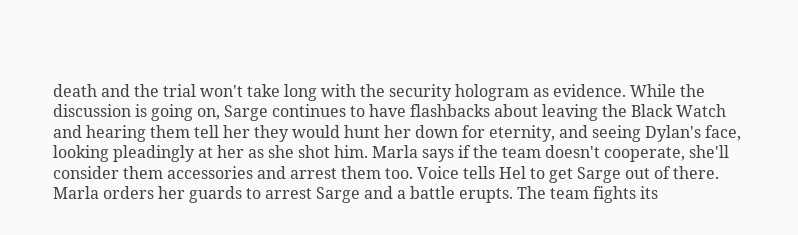death and the trial won't take long with the security hologram as evidence. While the discussion is going on, Sarge continues to have flashbacks about leaving the Black Watch and hearing them tell her they would hunt her down for eternity, and seeing Dylan's face, looking pleadingly at her as she shot him. Marla says if the team doesn't cooperate, she'll consider them accessories and arrest them too. Voice tells Hel to get Sarge out of there. Marla orders her guards to arrest Sarge and a battle erupts. The team fights its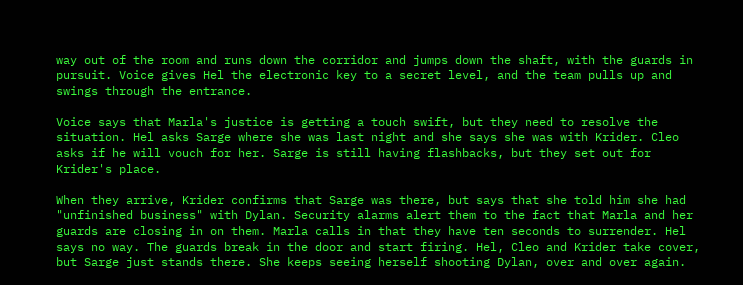way out of the room and runs down the corridor and jumps down the shaft, with the guards in pursuit. Voice gives Hel the electronic key to a secret level, and the team pulls up and swings through the entrance.

Voice says that Marla's justice is getting a touch swift, but they need to resolve the situation. Hel asks Sarge where she was last night and she says she was with Krider. Cleo asks if he will vouch for her. Sarge is still having flashbacks, but they set out for Krider's place.

When they arrive, Krider confirms that Sarge was there, but says that she told him she had "unfinished business" with Dylan. Security alarms alert them to the fact that Marla and her guards are closing in on them. Marla calls in that they have ten seconds to surrender. Hel says no way. The guards break in the door and start firing. Hel, Cleo and Krider take cover, but Sarge just stands there. She keeps seeing herself shooting Dylan, over and over again.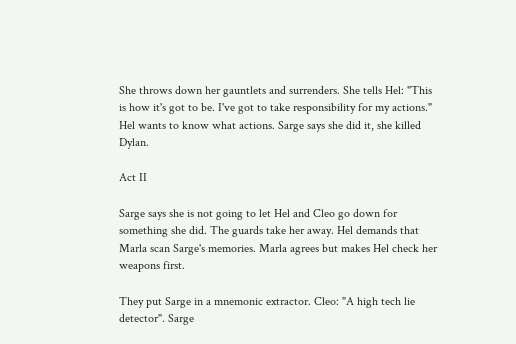She throws down her gauntlets and surrenders. She tells Hel: "This is how it's got to be. I've got to take responsibility for my actions." Hel wants to know what actions. Sarge says she did it, she killed Dylan.

Act II

Sarge says she is not going to let Hel and Cleo go down for something she did. The guards take her away. Hel demands that Marla scan Sarge's memories. Marla agrees but makes Hel check her weapons first.

They put Sarge in a mnemonic extractor. Cleo: "A high tech lie detector". Sarge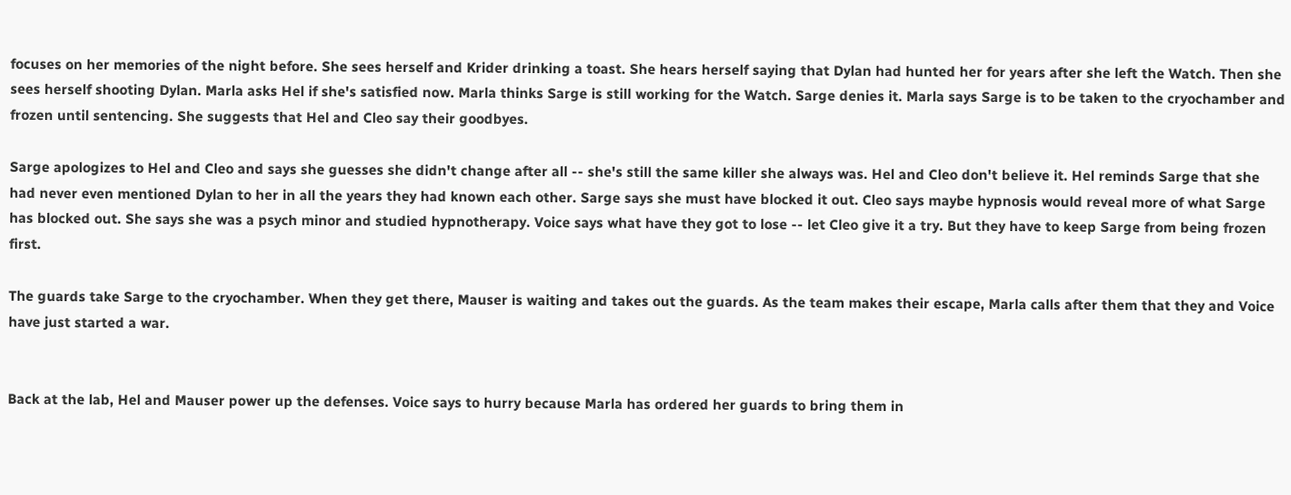focuses on her memories of the night before. She sees herself and Krider drinking a toast. She hears herself saying that Dylan had hunted her for years after she left the Watch. Then she sees herself shooting Dylan. Marla asks Hel if she's satisfied now. Marla thinks Sarge is still working for the Watch. Sarge denies it. Marla says Sarge is to be taken to the cryochamber and frozen until sentencing. She suggests that Hel and Cleo say their goodbyes.

Sarge apologizes to Hel and Cleo and says she guesses she didn't change after all -- she's still the same killer she always was. Hel and Cleo don't believe it. Hel reminds Sarge that she had never even mentioned Dylan to her in all the years they had known each other. Sarge says she must have blocked it out. Cleo says maybe hypnosis would reveal more of what Sarge has blocked out. She says she was a psych minor and studied hypnotherapy. Voice says what have they got to lose -- let Cleo give it a try. But they have to keep Sarge from being frozen first.

The guards take Sarge to the cryochamber. When they get there, Mauser is waiting and takes out the guards. As the team makes their escape, Marla calls after them that they and Voice have just started a war.


Back at the lab, Hel and Mauser power up the defenses. Voice says to hurry because Marla has ordered her guards to bring them in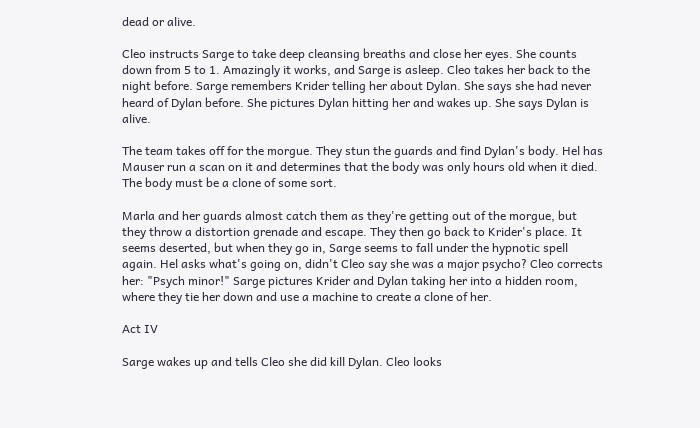dead or alive.

Cleo instructs Sarge to take deep cleansing breaths and close her eyes. She counts down from 5 to 1. Amazingly it works, and Sarge is asleep. Cleo takes her back to the night before. Sarge remembers Krider telling her about Dylan. She says she had never heard of Dylan before. She pictures Dylan hitting her and wakes up. She says Dylan is alive.

The team takes off for the morgue. They stun the guards and find Dylan's body. Hel has Mauser run a scan on it and determines that the body was only hours old when it died. The body must be a clone of some sort.

Marla and her guards almost catch them as they're getting out of the morgue, but they throw a distortion grenade and escape. They then go back to Krider's place. It seems deserted, but when they go in, Sarge seems to fall under the hypnotic spell again. Hel asks what's going on, didn't Cleo say she was a major psycho? Cleo corrects her: "Psych minor!" Sarge pictures Krider and Dylan taking her into a hidden room, where they tie her down and use a machine to create a clone of her.

Act IV

Sarge wakes up and tells Cleo she did kill Dylan. Cleo looks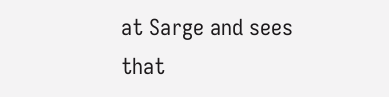at Sarge and sees that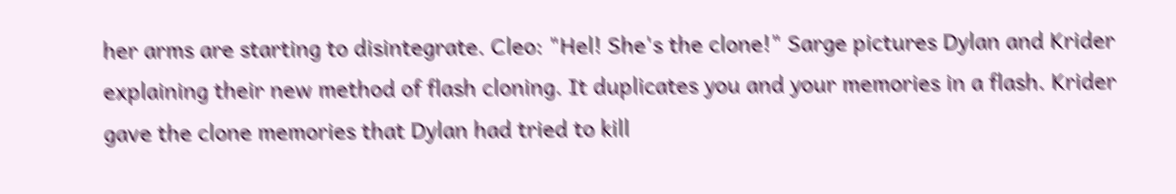her arms are starting to disintegrate. Cleo: "Hel! She's the clone!" Sarge pictures Dylan and Krider explaining their new method of flash cloning. It duplicates you and your memories in a flash. Krider gave the clone memories that Dylan had tried to kill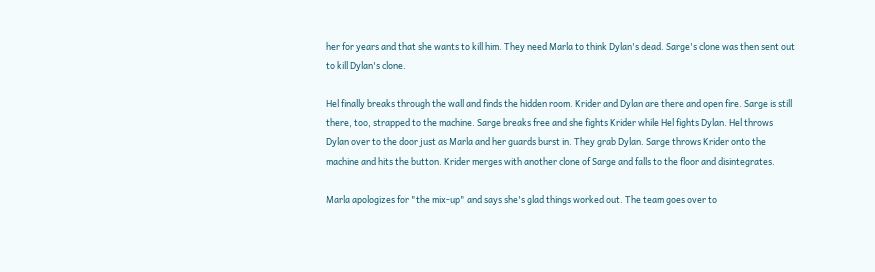her for years and that she wants to kill him. They need Marla to think Dylan's dead. Sarge's clone was then sent out to kill Dylan's clone.

Hel finally breaks through the wall and finds the hidden room. Krider and Dylan are there and open fire. Sarge is still there, too, strapped to the machine. Sarge breaks free and she fights Krider while Hel fights Dylan. Hel throws Dylan over to the door just as Marla and her guards burst in. They grab Dylan. Sarge throws Krider onto the machine and hits the button. Krider merges with another clone of Sarge and falls to the floor and disintegrates.

Marla apologizes for "the mix-up" and says she's glad things worked out. The team goes over to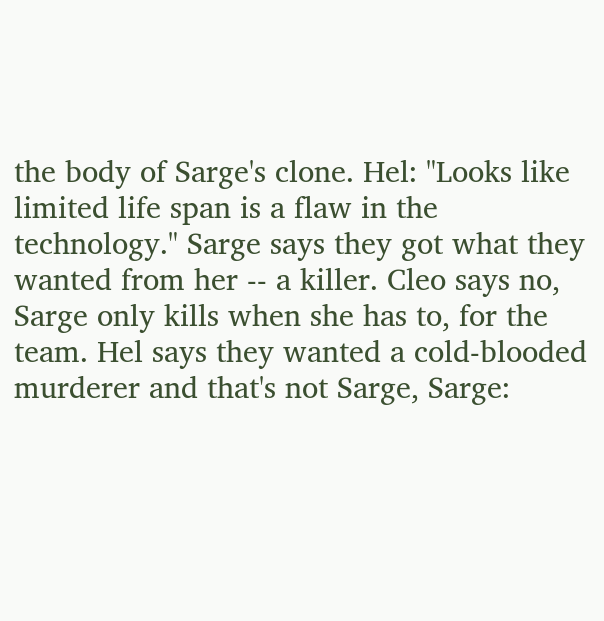the body of Sarge's clone. Hel: "Looks like limited life span is a flaw in the technology." Sarge says they got what they wanted from her -- a killer. Cleo says no, Sarge only kills when she has to, for the team. Hel says they wanted a cold-blooded murderer and that's not Sarge, Sarge: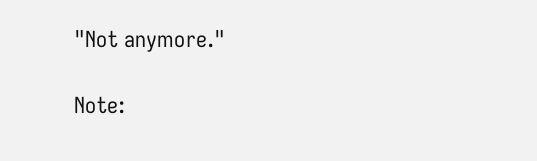"Not anymore."

Note: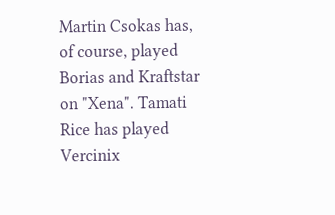Martin Csokas has, of course, played Borias and Kraftstar on "Xena". Tamati Rice has played Vercinix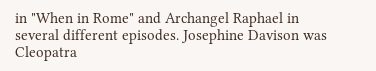in "When in Rome" and Archangel Raphael in several different episodes. Josephine Davison was Cleopatra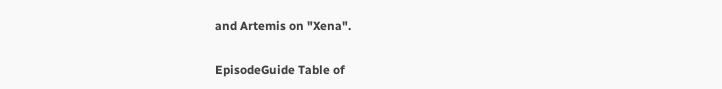and Artemis on "Xena".

EpisodeGuide Table of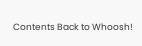Contents Back to Whoosh!